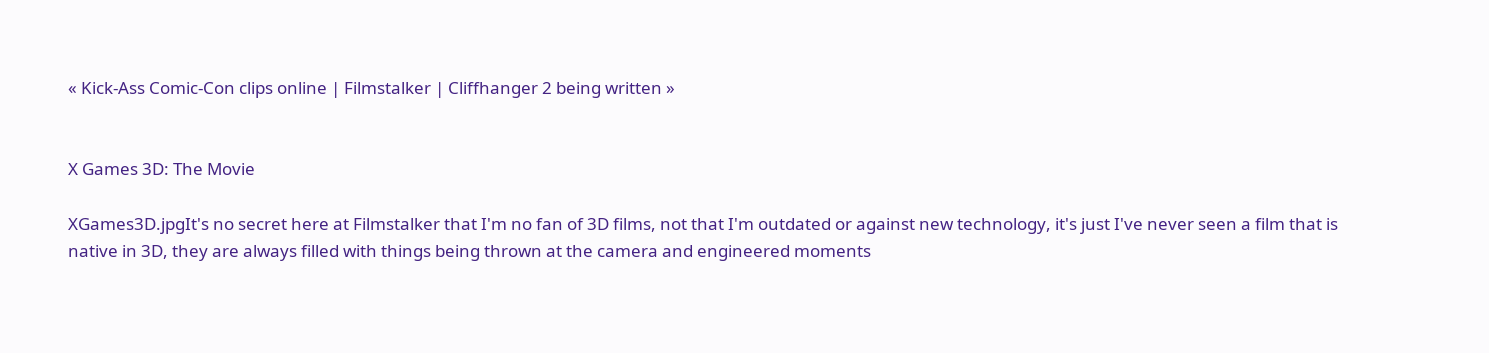« Kick-Ass Comic-Con clips online | Filmstalker | Cliffhanger 2 being written »


X Games 3D: The Movie

XGames3D.jpgIt's no secret here at Filmstalker that I'm no fan of 3D films, not that I'm outdated or against new technology, it's just I've never seen a film that is native in 3D, they are always filled with things being thrown at the camera and engineered moments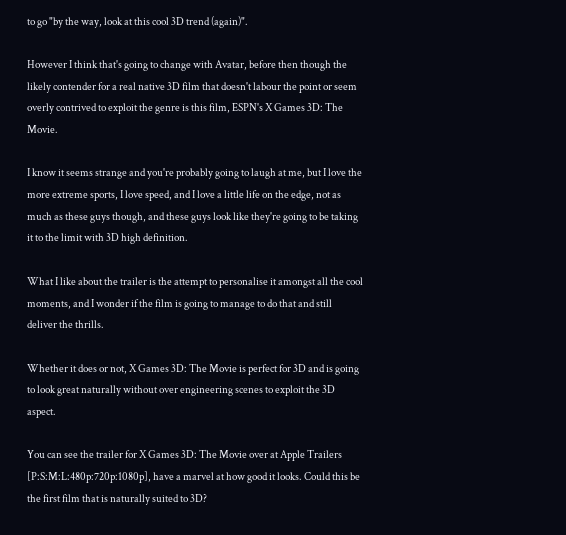to go "by the way, look at this cool 3D trend (again)".

However I think that's going to change with Avatar, before then though the likely contender for a real native 3D film that doesn't labour the point or seem overly contrived to exploit the genre is this film, ESPN's X Games 3D: The Movie.

I know it seems strange and you're probably going to laugh at me, but I love the more extreme sports, I love speed, and I love a little life on the edge, not as much as these guys though, and these guys look like they're going to be taking it to the limit with 3D high definition.

What I like about the trailer is the attempt to personalise it amongst all the cool moments, and I wonder if the film is going to manage to do that and still deliver the thrills.

Whether it does or not, X Games 3D: The Movie is perfect for 3D and is going to look great naturally without over engineering scenes to exploit the 3D aspect.

You can see the trailer for X Games 3D: The Movie over at Apple Trailers [P:S:M:L:480p:720p:1080p], have a marvel at how good it looks. Could this be the first film that is naturally suited to 3D?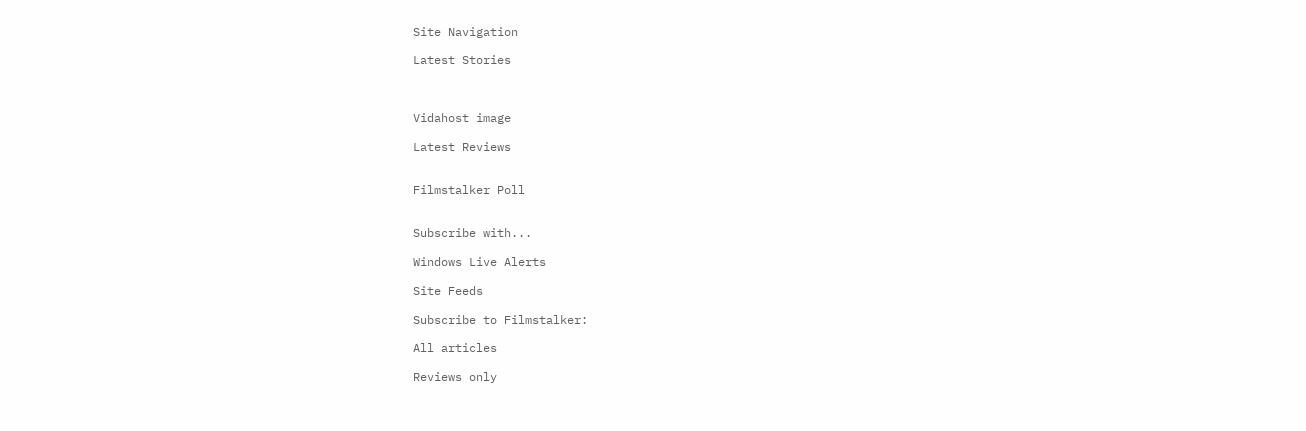Site Navigation

Latest Stories



Vidahost image

Latest Reviews


Filmstalker Poll


Subscribe with...

Windows Live Alerts

Site Feeds

Subscribe to Filmstalker:

All articles

Reviews only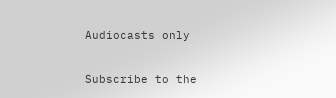Audiocasts only

Subscribe to the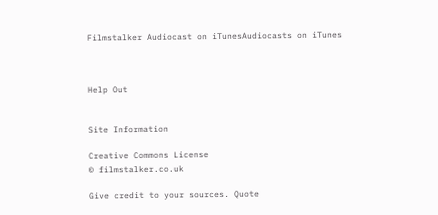Filmstalker Audiocast on iTunesAudiocasts on iTunes



Help Out


Site Information

Creative Commons License
© filmstalker.co.uk

Give credit to your sources. Quote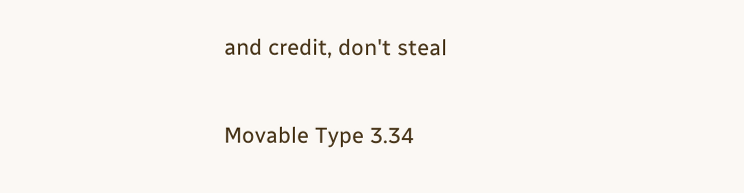and credit, don't steal

Movable Type 3.34